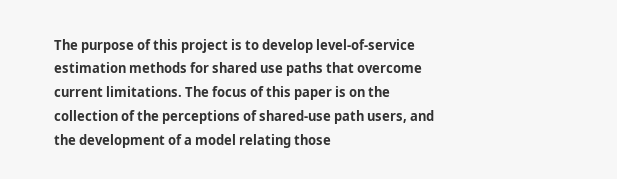The purpose of this project is to develop level-of-service estimation methods for shared use paths that overcome current limitations. The focus of this paper is on the collection of the perceptions of shared-use path users, and the development of a model relating those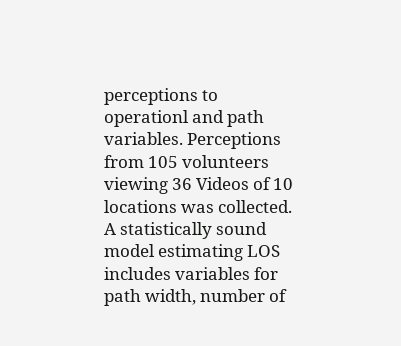perceptions to operationl and path variables. Perceptions from 105 volunteers viewing 36 Videos of 10 locations was collected. A statistically sound model estimating LOS includes variables for path width, number of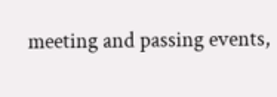meeting and passing events,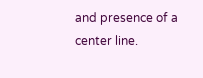and presence of a center line.